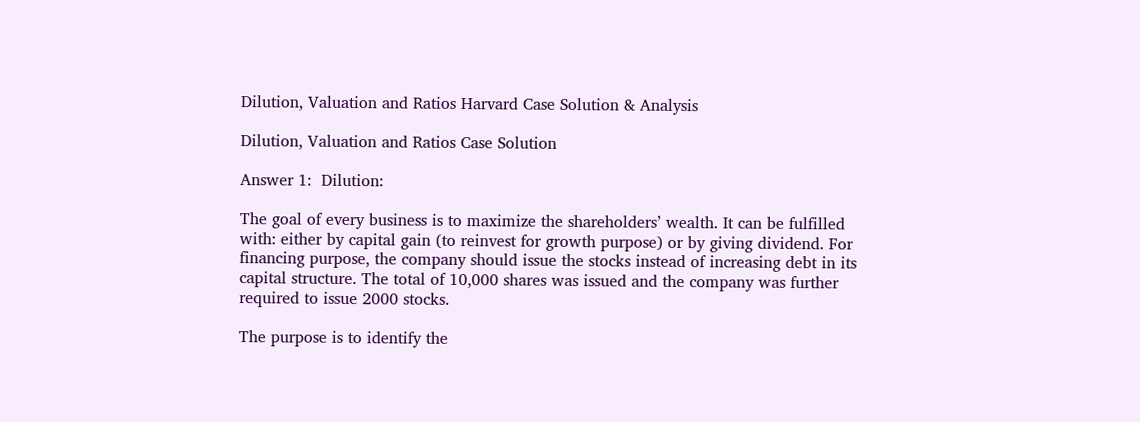Dilution, Valuation and Ratios Harvard Case Solution & Analysis

Dilution, Valuation and Ratios Case Solution

Answer 1:  Dilution:

The goal of every business is to maximize the shareholders’ wealth. It can be fulfilled with: either by capital gain (to reinvest for growth purpose) or by giving dividend. For financing purpose, the company should issue the stocks instead of increasing debt in its capital structure. The total of 10,000 shares was issued and the company was further required to issue 2000 stocks.

The purpose is to identify the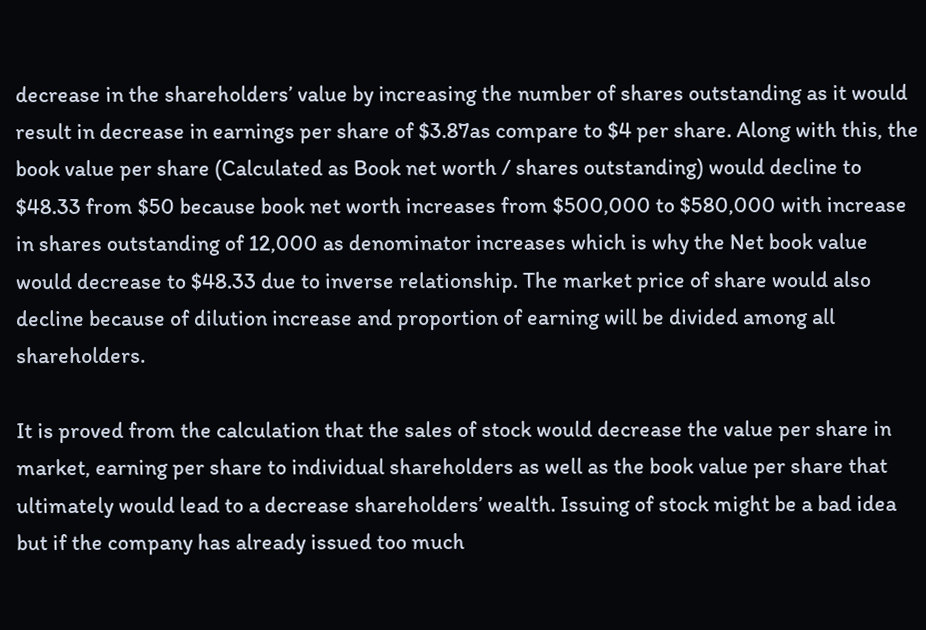decrease in the shareholders’ value by increasing the number of shares outstanding as it would result in decrease in earnings per share of $3.87as compare to $4 per share. Along with this, the book value per share (Calculated as Book net worth / shares outstanding) would decline to $48.33 from $50 because book net worth increases from $500,000 to $580,000 with increase in shares outstanding of 12,000 as denominator increases which is why the Net book value would decrease to $48.33 due to inverse relationship. The market price of share would also decline because of dilution increase and proportion of earning will be divided among all shareholders.

It is proved from the calculation that the sales of stock would decrease the value per share in market, earning per share to individual shareholders as well as the book value per share that ultimately would lead to a decrease shareholders’ wealth. Issuing of stock might be a bad idea but if the company has already issued too much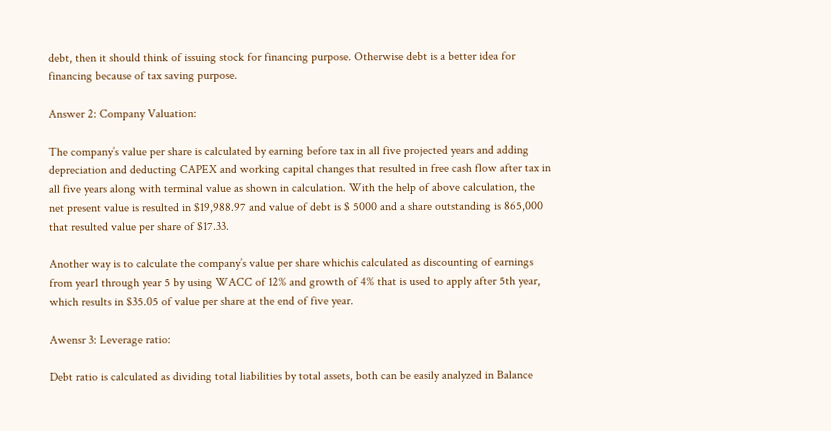debt, then it should think of issuing stock for financing purpose. Otherwise debt is a better idea for financing because of tax saving purpose.

Answer 2: Company Valuation:

The company’s value per share is calculated by earning before tax in all five projected years and adding depreciation and deducting CAPEX and working capital changes that resulted in free cash flow after tax in all five years along with terminal value as shown in calculation. With the help of above calculation, the net present value is resulted in $19,988.97 and value of debt is $ 5000 and a share outstanding is 865,000 that resulted value per share of $17.33.

Another way is to calculate the company’s value per share whichis calculated as discounting of earnings from year1 through year 5 by using WACC of 12% and growth of 4% that is used to apply after 5th year, which results in $35.05 of value per share at the end of five year.

Awensr 3: Leverage ratio:

Debt ratio is calculated as dividing total liabilities by total assets, both can be easily analyzed in Balance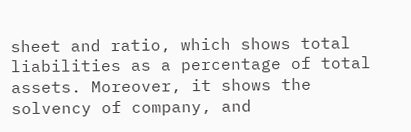sheet and ratio, which shows total liabilities as a percentage of total assets. Moreover, it shows the solvency of company, and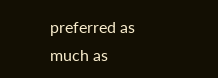preferred as much as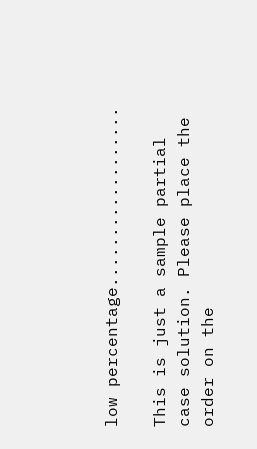low percentage..................

This is just a sample partial case solution. Please place the order on the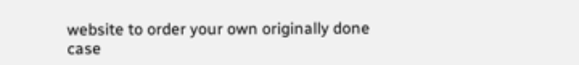website to order your own originally done case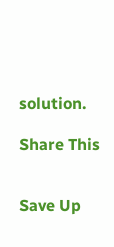solution.

Share This


Save Up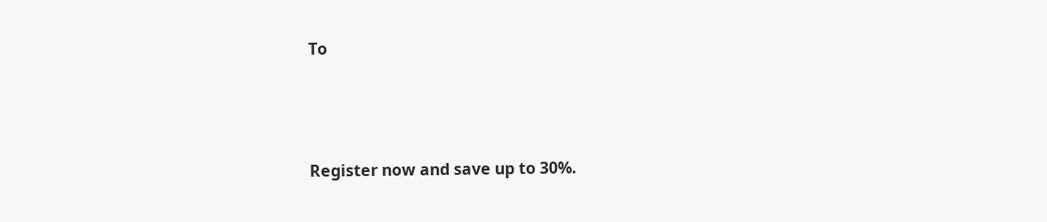To




Register now and save up to 30%.